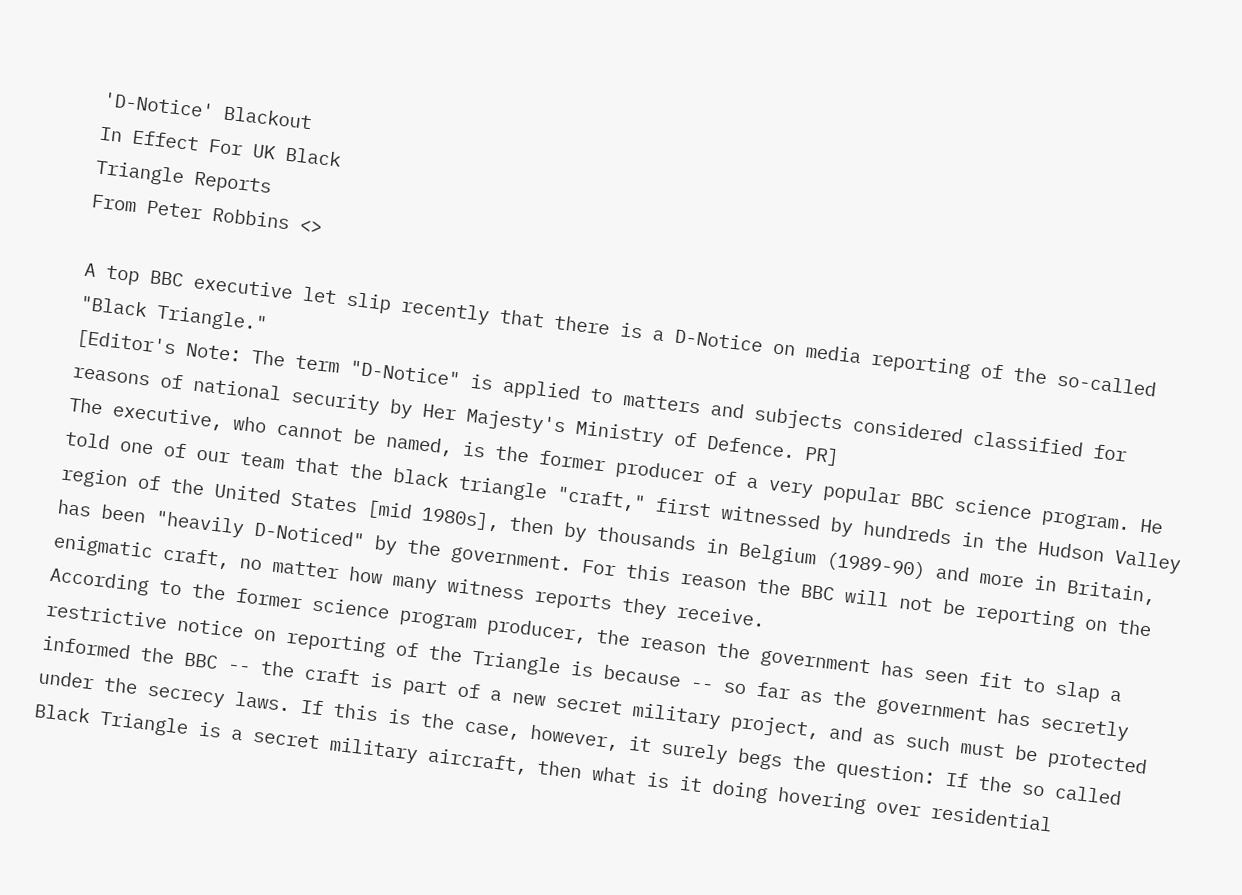'D-Notice' Blackout
In Effect For UK Black
Triangle Reports
From Peter Robbins <>

A top BBC executive let slip recently that there is a D-Notice on media reporting of the so-called "Black Triangle."
[Editor's Note: The term "D-Notice" is applied to matters and subjects considered classified for reasons of national security by Her Majesty's Ministry of Defence. PR]
The executive, who cannot be named, is the former producer of a very popular BBC science program. He told one of our team that the black triangle "craft," first witnessed by hundreds in the Hudson Valley region of the United States [mid 1980s], then by thousands in Belgium (1989-90) and more in Britain, has been "heavily D-Noticed" by the government. For this reason the BBC will not be reporting on the enigmatic craft, no matter how many witness reports they receive.
According to the former science program producer, the reason the government has seen fit to slap a restrictive notice on reporting of the Triangle is because -- so far as the government has secretly informed the BBC -- the craft is part of a new secret military project, and as such must be protected under the secrecy laws. If this is the case, however, it surely begs the question: If the so called Black Triangle is a secret military aircraft, then what is it doing hovering over residential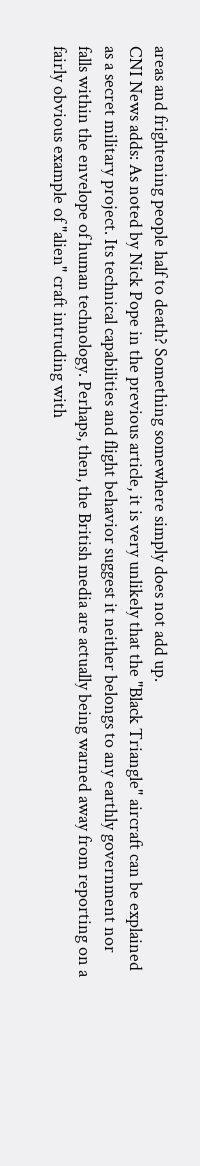areas and frightening people half to death? Something somewhere simply does not add up.
CNI News adds: As noted by Nick Pope in the previous article, it is very unlikely that the "Black Triangle" aircraft can be explained as a secret military project. Its technical capabilities and flight behavior suggest it neither belongs to any earthly government nor falls within the envelope of human technology. Perhaps, then, the British media are actually being warned away from reporting on a fairly obvious example of "alien" craft intruding with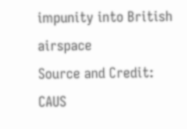impunity into British airspace
Source and Credit: CAUS